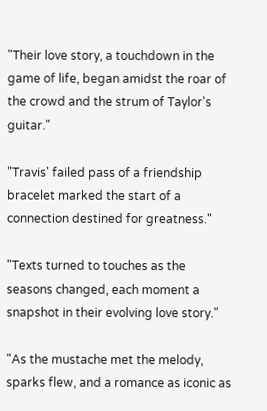"Their love story, a touchdown in the game of life, began amidst the roar of the crowd and the strum of Taylor's guitar."

"Travis' failed pass of a friendship bracelet marked the start of a connection destined for greatness."

"Texts turned to touches as the seasons changed, each moment a snapshot in their evolving love story."

"As the mustache met the melody, sparks flew, and a romance as iconic as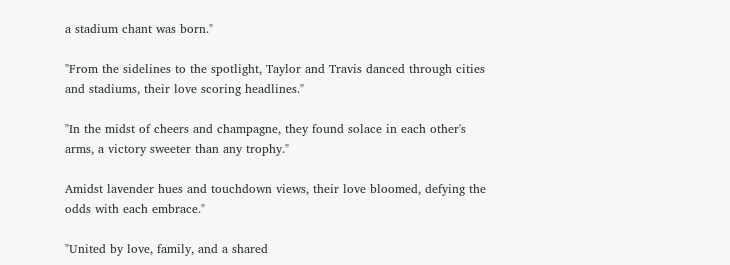a stadium chant was born."

"From the sidelines to the spotlight, Taylor and Travis danced through cities and stadiums, their love scoring headlines."

"In the midst of cheers and champagne, they found solace in each other's arms, a victory sweeter than any trophy."

Amidst lavender hues and touchdown views, their love bloomed, defying the odds with each embrace."

"United by love, family, and a shared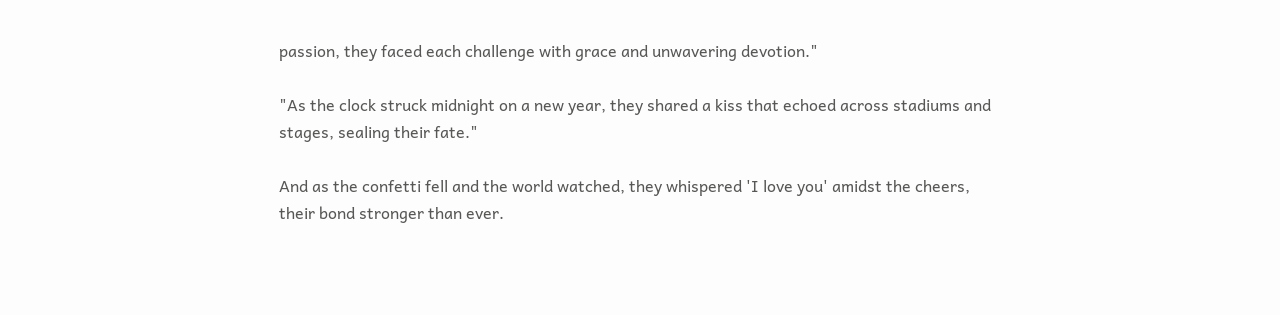passion, they faced each challenge with grace and unwavering devotion."

"As the clock struck midnight on a new year, they shared a kiss that echoed across stadiums and stages, sealing their fate."

And as the confetti fell and the world watched, they whispered 'I love you' amidst the cheers, their bond stronger than ever.